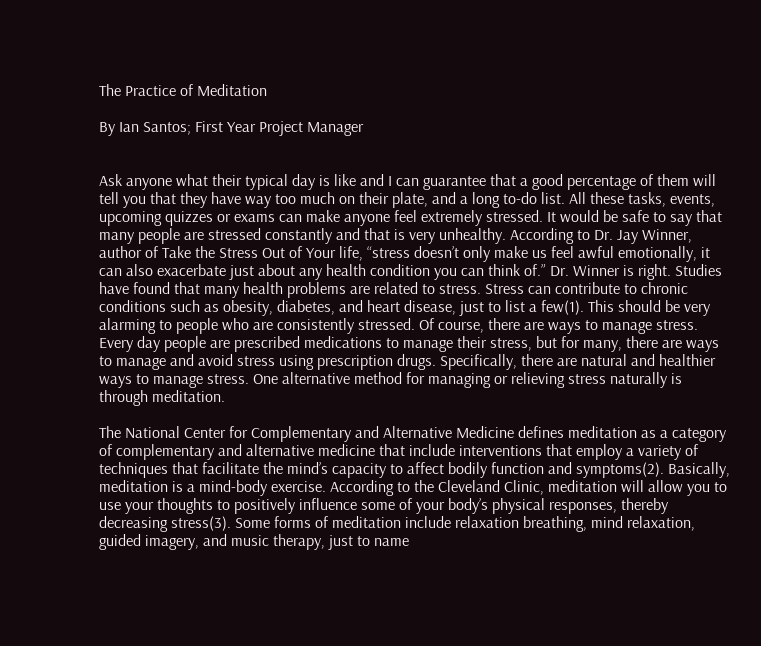The Practice of Meditation

By Ian Santos; First Year Project Manager


Ask anyone what their typical day is like and I can guarantee that a good percentage of them will tell you that they have way too much on their plate, and a long to-do list. All these tasks, events, upcoming quizzes or exams can make anyone feel extremely stressed. It would be safe to say that many people are stressed constantly and that is very unhealthy. According to Dr. Jay Winner, author of Take the Stress Out of Your life, “stress doesn’t only make us feel awful emotionally, it can also exacerbate just about any health condition you can think of.” Dr. Winner is right. Studies have found that many health problems are related to stress. Stress can contribute to chronic conditions such as obesity, diabetes, and heart disease, just to list a few(1). This should be very alarming to people who are consistently stressed. Of course, there are ways to manage stress. Every day people are prescribed medications to manage their stress, but for many, there are ways to manage and avoid stress using prescription drugs. Specifically, there are natural and healthier ways to manage stress. One alternative method for managing or relieving stress naturally is through meditation.

The National Center for Complementary and Alternative Medicine defines meditation as a category of complementary and alternative medicine that include interventions that employ a variety of techniques that facilitate the mind’s capacity to affect bodily function and symptoms(2). Basically, meditation is a mind-body exercise. According to the Cleveland Clinic, meditation will allow you to use your thoughts to positively influence some of your body’s physical responses, thereby decreasing stress(3). Some forms of meditation include relaxation breathing, mind relaxation, guided imagery, and music therapy, just to name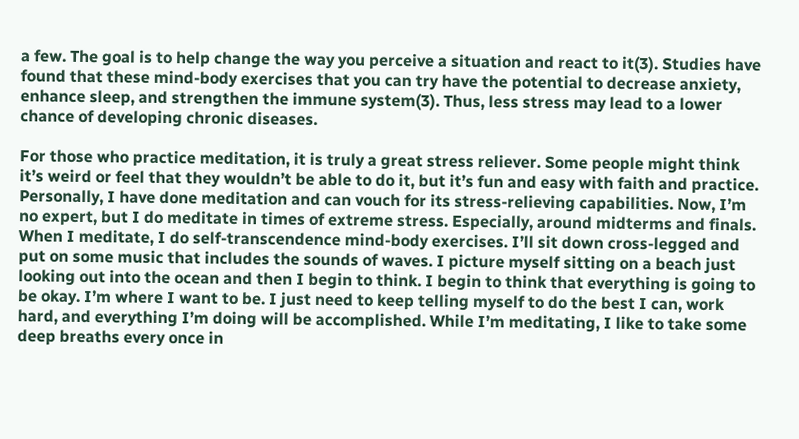a few. The goal is to help change the way you perceive a situation and react to it(3). Studies have found that these mind-body exercises that you can try have the potential to decrease anxiety, enhance sleep, and strengthen the immune system(3). Thus, less stress may lead to a lower chance of developing chronic diseases.

For those who practice meditation, it is truly a great stress reliever. Some people might think it’s weird or feel that they wouldn’t be able to do it, but it’s fun and easy with faith and practice. Personally, I have done meditation and can vouch for its stress-relieving capabilities. Now, I’m no expert, but I do meditate in times of extreme stress. Especially, around midterms and finals. When I meditate, I do self-transcendence mind-body exercises. I’ll sit down cross-legged and put on some music that includes the sounds of waves. I picture myself sitting on a beach just looking out into the ocean and then I begin to think. I begin to think that everything is going to be okay. I’m where I want to be. I just need to keep telling myself to do the best I can, work hard, and everything I’m doing will be accomplished. While I’m meditating, I like to take some deep breaths every once in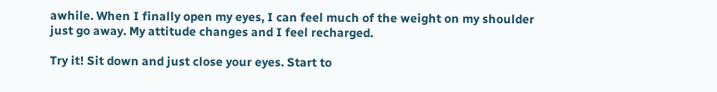awhile. When I finally open my eyes, I can feel much of the weight on my shoulder just go away. My attitude changes and I feel recharged.

Try it! Sit down and just close your eyes. Start to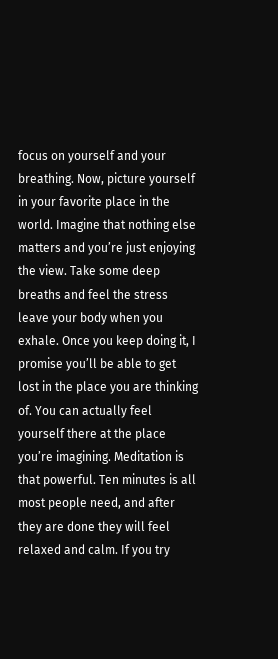focus on yourself and your breathing. Now, picture yourself in your favorite place in the world. Imagine that nothing else matters and you’re just enjoying the view. Take some deep breaths and feel the stress leave your body when you exhale. Once you keep doing it, I promise you’ll be able to get lost in the place you are thinking of. You can actually feel yourself there at the place you’re imagining. Meditation is that powerful. Ten minutes is all most people need, and after they are done they will feel relaxed and calm. If you try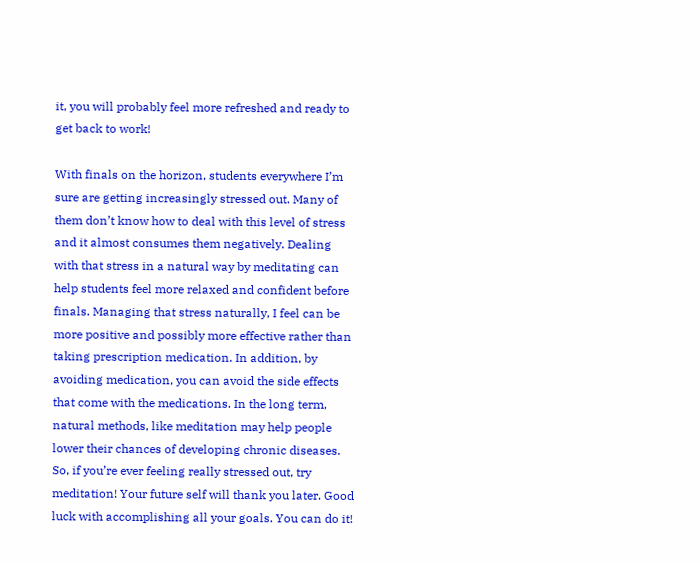it, you will probably feel more refreshed and ready to get back to work!

With finals on the horizon, students everywhere I’m sure are getting increasingly stressed out. Many of them don’t know how to deal with this level of stress and it almost consumes them negatively. Dealing with that stress in a natural way by meditating can help students feel more relaxed and confident before finals. Managing that stress naturally, I feel can be more positive and possibly more effective rather than taking prescription medication. In addition, by avoiding medication, you can avoid the side effects that come with the medications. In the long term, natural methods, like meditation may help people lower their chances of developing chronic diseases. So, if you’re ever feeling really stressed out, try meditation! Your future self will thank you later. Good luck with accomplishing all your goals. You can do it!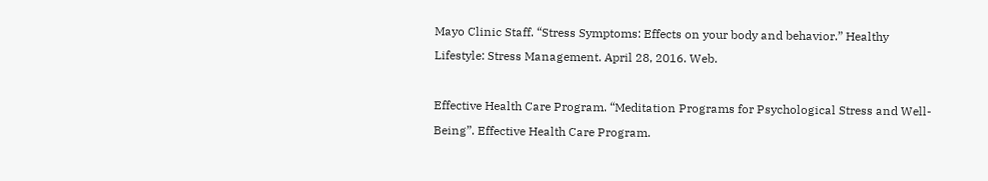Mayo Clinic Staff. “Stress Symptoms: Effects on your body and behavior.” Healthy Lifestyle: Stress Management. April 28, 2016. Web.

Effective Health Care Program. “Meditation Programs for Psychological Stress and Well-Being”. Effective Health Care Program.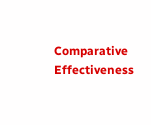Comparative Effectiveness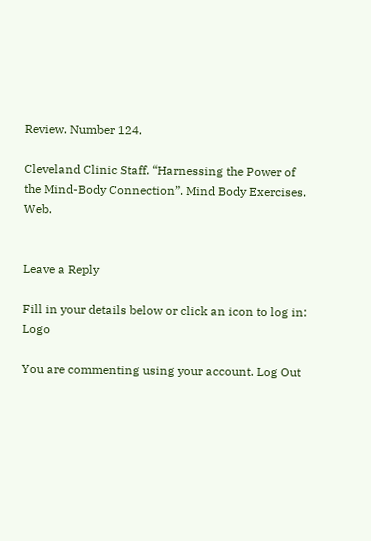Review. Number 124.

Cleveland Clinic Staff. “Harnessing the Power of the Mind-Body Connection”. Mind Body Exercises. Web.


Leave a Reply

Fill in your details below or click an icon to log in: Logo

You are commenting using your account. Log Out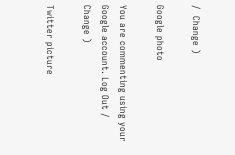/  Change )

Google photo

You are commenting using your Google account. Log Out /  Change )

Twitter picture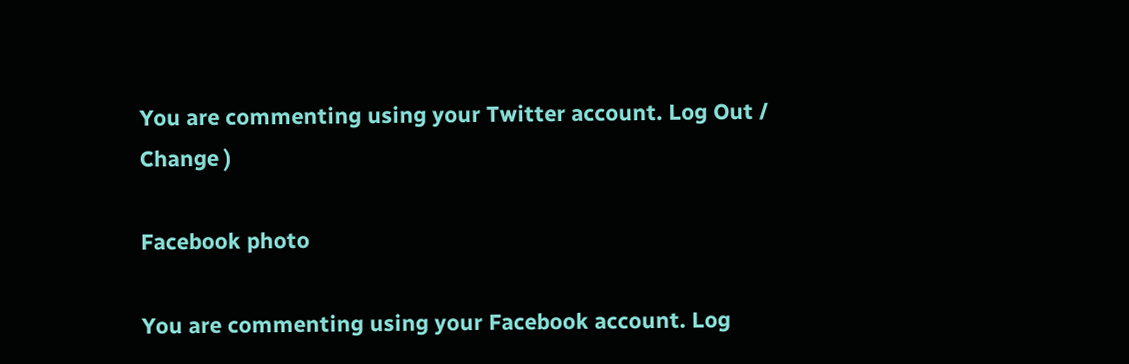You are commenting using your Twitter account. Log Out /  Change )

Facebook photo

You are commenting using your Facebook account. Log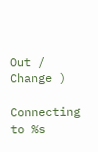Out /  Change )

Connecting to %s